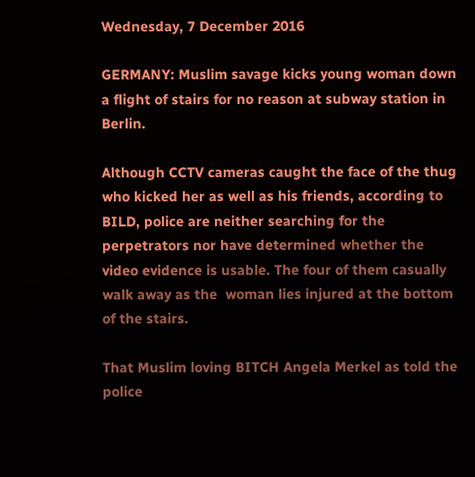Wednesday, 7 December 2016

GERMANY: Muslim savage kicks young woman down a flight of stairs for no reason at subway station in Berlin.

Although CCTV cameras caught the face of the thug who kicked her as well as his friends, according to BILD, police are neither searching for the perpetrators nor have determined whether the video evidence is usable. The four of them casually walk away as the  woman lies injured at the bottom of the stairs.

That Muslim loving BITCH Angela Merkel as told the police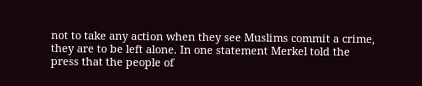not to take any action when they see Muslims commit a crime, they are to be left alone. In one statement Merkel told the press that the people of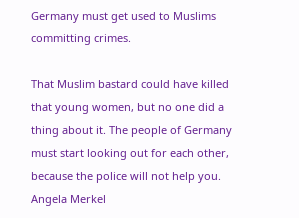Germany must get used to Muslims committing crimes.

That Muslim bastard could have killed that young women, but no one did a thing about it. The people of Germany must start looking out for each other, because the police will not help you. Angela Merkel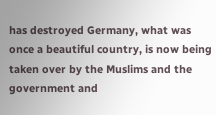has destroyed Germany, what was once a beautiful country, is now being taken over by the Muslims and the government and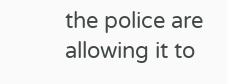the police are allowing it to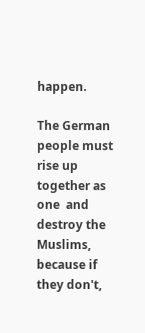happen.

The German people must rise up together as one  and destroy the Muslims, because if they don't,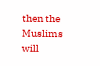then the Muslims will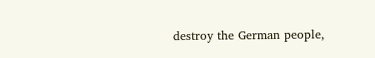destroy the German people,